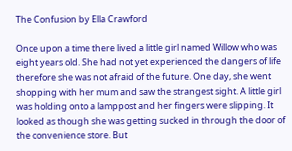The Confusion by Ella Crawford

Once upon a time there lived a little girl named Willow who was eight years old. She had not yet experienced the dangers of life therefore she was not afraid of the future. One day, she went shopping with her mum and saw the strangest sight. A little girl was holding onto a lamppost and her fingers were slipping. It looked as though she was getting sucked in through the door of the convenience store. But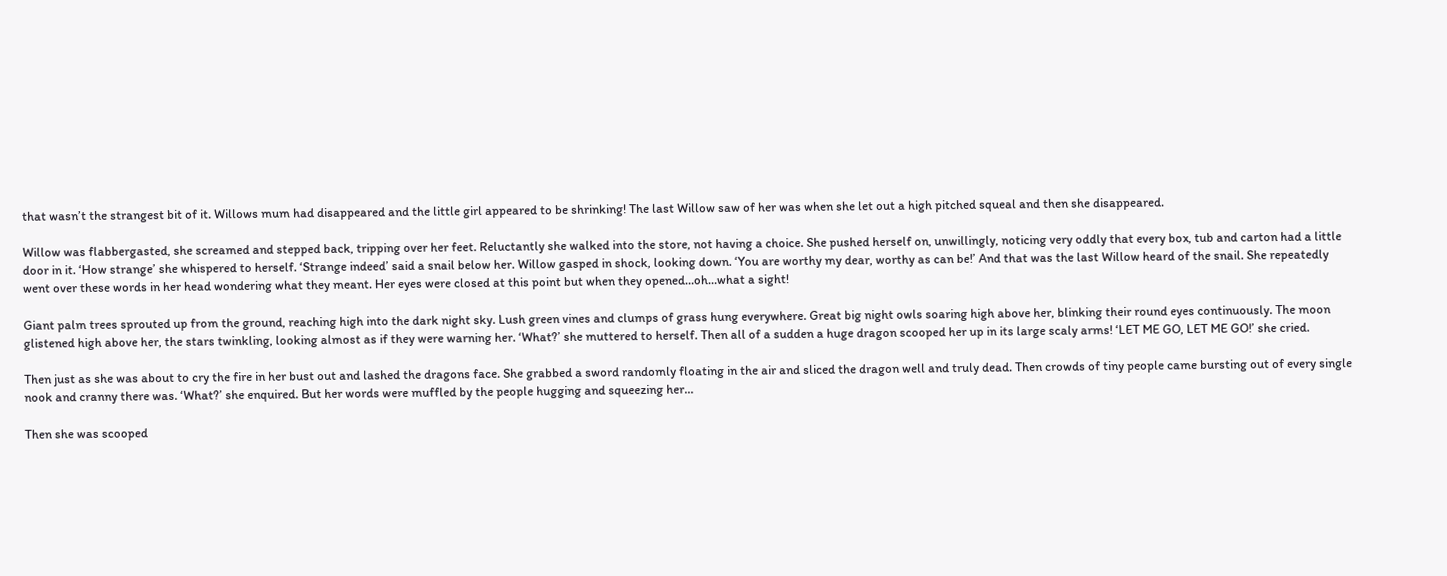that wasn’t the strangest bit of it. Willows mum had disappeared and the little girl appeared to be shrinking! The last Willow saw of her was when she let out a high pitched squeal and then she disappeared.

Willow was flabbergasted, she screamed and stepped back, tripping over her feet. Reluctantly she walked into the store, not having a choice. She pushed herself on, unwillingly, noticing very oddly that every box, tub and carton had a little door in it. ‘How strange’ she whispered to herself. ‘Strange indeed’ said a snail below her. Willow gasped in shock, looking down. ‘You are worthy my dear, worthy as can be!’ And that was the last Willow heard of the snail. She repeatedly went over these words in her head wondering what they meant. Her eyes were closed at this point but when they opened…oh…what a sight!

Giant palm trees sprouted up from the ground, reaching high into the dark night sky. Lush green vines and clumps of grass hung everywhere. Great big night owls soaring high above her, blinking their round eyes continuously. The moon glistened high above her, the stars twinkling, looking almost as if they were warning her. ‘What?’ she muttered to herself. Then all of a sudden a huge dragon scooped her up in its large scaly arms! ‘LET ME GO, LET ME GO!’ she cried.

Then just as she was about to cry the fire in her bust out and lashed the dragons face. She grabbed a sword randomly floating in the air and sliced the dragon well and truly dead. Then crowds of tiny people came bursting out of every single nook and cranny there was. ‘What?’ she enquired. But her words were muffled by the people hugging and squeezing her…

Then she was scooped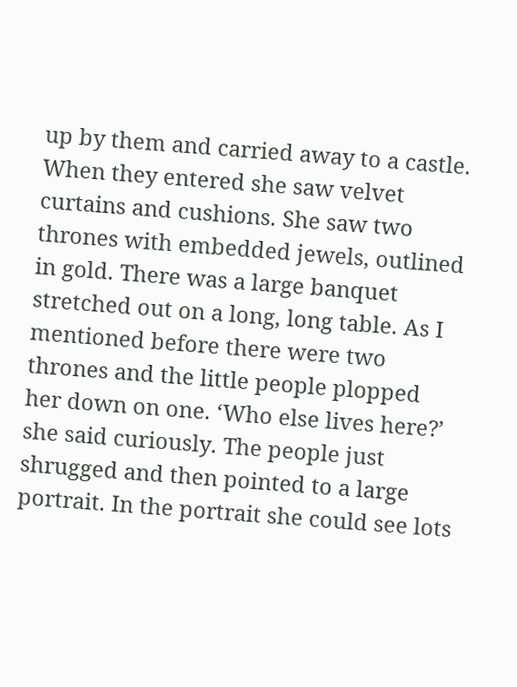up by them and carried away to a castle. When they entered she saw velvet curtains and cushions. She saw two thrones with embedded jewels, outlined in gold. There was a large banquet stretched out on a long, long table. As I mentioned before there were two thrones and the little people plopped her down on one. ‘Who else lives here?’ she said curiously. The people just shrugged and then pointed to a large portrait. In the portrait she could see lots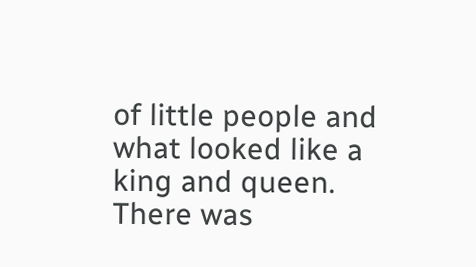of little people and what looked like a king and queen. There was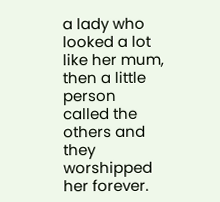a lady who looked a lot like her mum, then a little person called the others and they worshipped her forever.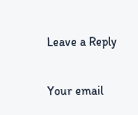Leave a Reply

Your email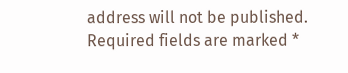address will not be published. Required fields are marked *